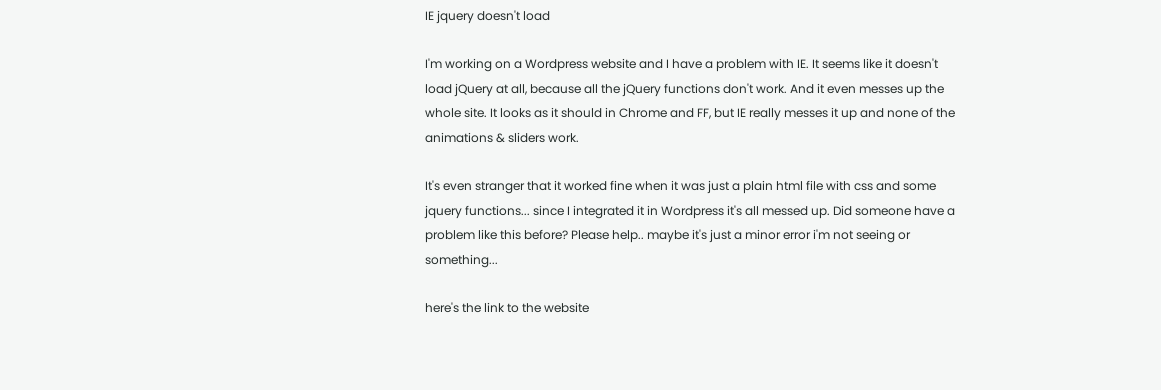IE jquery doesn't load

I'm working on a Wordpress website and I have a problem with IE. It seems like it doesn't load jQuery at all, because all the jQuery functions don't work. And it even messes up the whole site. It looks as it should in Chrome and FF, but IE really messes it up and none of the animations & sliders work.

It's even stranger that it worked fine when it was just a plain html file with css and some jquery functions... since I integrated it in Wordpress it's all messed up. Did someone have a problem like this before? Please help.. maybe it's just a minor error i'm not seeing or something...

here's the link to the website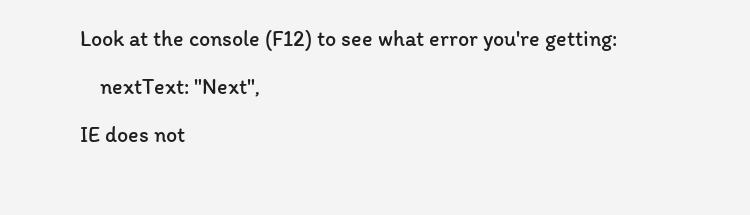Look at the console (F12) to see what error you're getting:

    nextText: "Next",

IE does not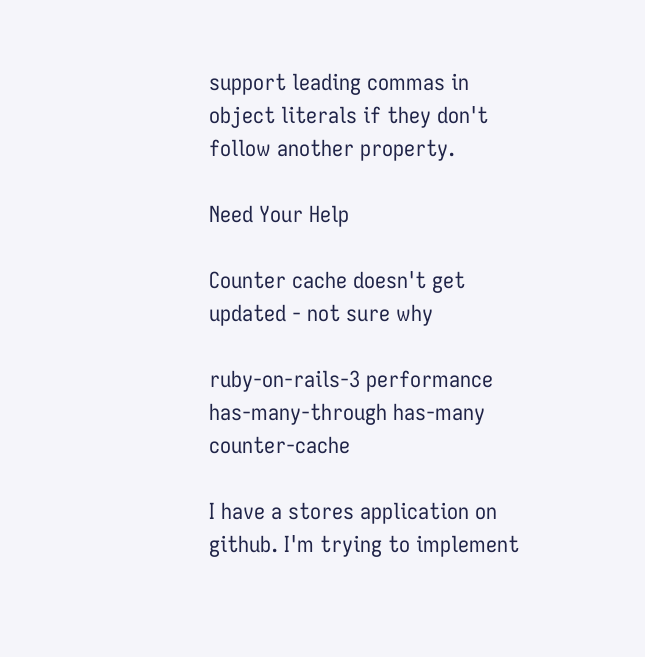support leading commas in object literals if they don't follow another property.

Need Your Help

Counter cache doesn't get updated - not sure why

ruby-on-rails-3 performance has-many-through has-many counter-cache

I have a stores application on github. I'm trying to implement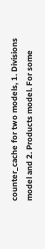counter_cache for two models, 1. Divisions model and 2. Products model. For some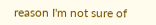reason I'm not sure of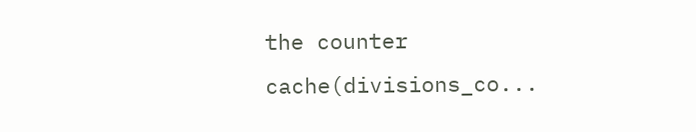the counter cache(divisions_co...